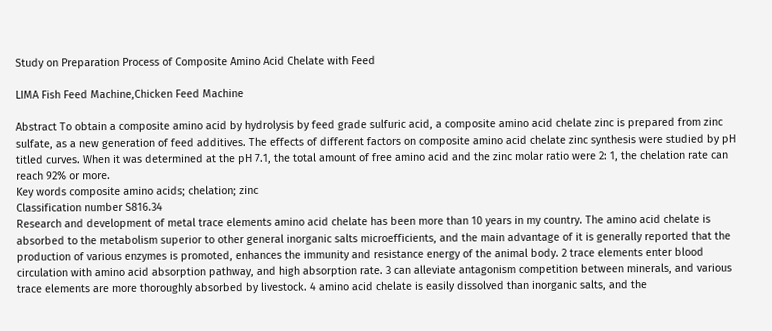Study on Preparation Process of Composite Amino Acid Chelate with Feed

LIMA Fish Feed Machine,Chicken Feed Machine

Abstract To obtain a composite amino acid by hydrolysis by feed grade sulfuric acid, a composite amino acid chelate zinc is prepared from zinc sulfate, as a new generation of feed additives. The effects of different factors on composite amino acid chelate zinc synthesis were studied by pH titled curves. When it was determined at the pH 7.1, the total amount of free amino acid and the zinc molar ratio were 2: 1, the chelation rate can reach 92% or more.
Key words composite amino acids; chelation; zinc
Classification number S816.34
Research and development of metal trace elements amino acid chelate has been more than 10 years in my country. The amino acid chelate is absorbed to the metabolism superior to other general inorganic salts microefficients, and the main advantage of it is generally reported that the production of various enzymes is promoted, enhances the immunity and resistance energy of the animal body. 2 trace elements enter blood circulation with amino acid absorption pathway, and high absorption rate. 3 can alleviate antagonism competition between minerals, and various trace elements are more thoroughly absorbed by livestock. 4 amino acid chelate is easily dissolved than inorganic salts, and the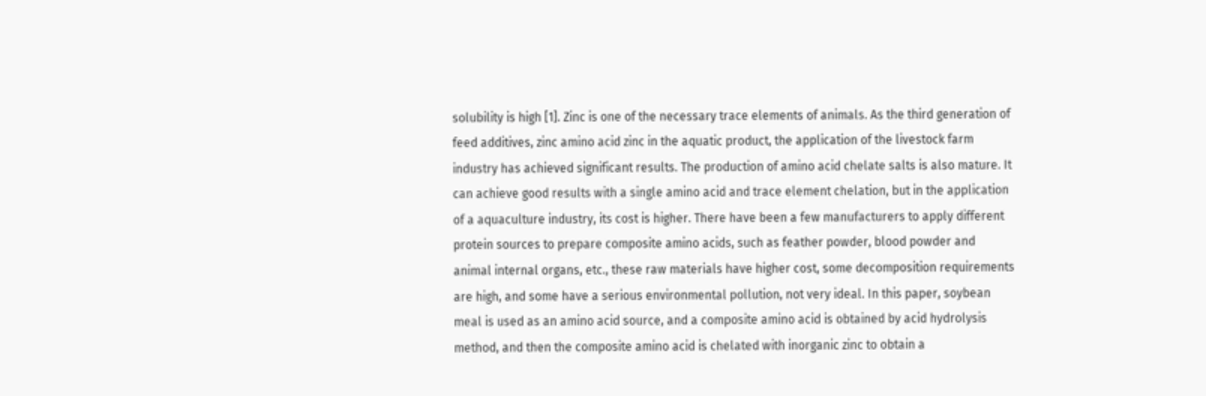solubility is high [1]. Zinc is one of the necessary trace elements of animals. As the third generation of feed additives, zinc amino acid zinc in the aquatic product, the application of the livestock farm industry has achieved significant results. The production of amino acid chelate salts is also mature. It can achieve good results with a single amino acid and trace element chelation, but in the application of a aquaculture industry, its cost is higher. There have been a few manufacturers to apply different protein sources to prepare composite amino acids, such as feather powder, blood powder and animal internal organs, etc., these raw materials have higher cost, some decomposition requirements are high, and some have a serious environmental pollution, not very ideal. In this paper, soybean meal is used as an amino acid source, and a composite amino acid is obtained by acid hydrolysis method, and then the composite amino acid is chelated with inorganic zinc to obtain a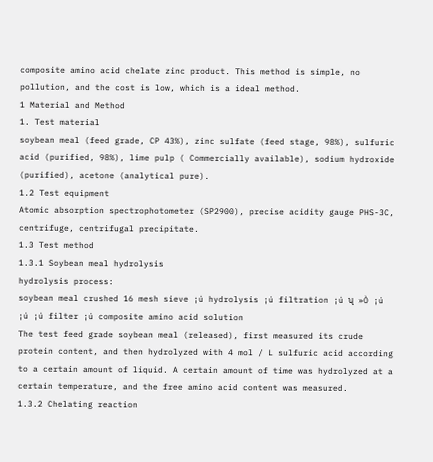composite amino acid chelate zinc product. This method is simple, no pollution, and the cost is low, which is a ideal method.
1 Material and Method
1. Test material
soybean meal (feed grade, CP 43%), zinc sulfate (feed stage, 98%), sulfuric acid (purified, 98%), lime pulp ( Commercially available), sodium hydroxide (purified), acetone (analytical pure).
1.2 Test equipment
Atomic absorption spectrophotometer (SP2900), precise acidity gauge PHS-3C, centrifuge, centrifugal precipitate.
1.3 Test method
1.3.1 Soybean meal hydrolysis
hydrolysis process:
soybean meal crushed 16 mesh sieve ¡ú hydrolysis ¡ú filtration ¡ú ʯ »Ò ¡ú ¡ú ¡ú filter ¡ú composite amino acid solution
The test feed grade soybean meal (released), first measured its crude protein content, and then hydrolyzed with 4 mol / L sulfuric acid according to a certain amount of liquid. A certain amount of time was hydrolyzed at a certain temperature, and the free amino acid content was measured.
1.3.2 Chelating reaction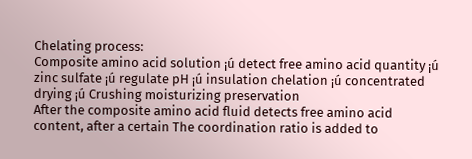Chelating process:
Composite amino acid solution ¡ú detect free amino acid quantity ¡ú zinc sulfate ¡ú regulate pH ¡ú insulation chelation ¡ú concentrated drying ¡ú Crushing moisturizing preservation
After the composite amino acid fluid detects free amino acid content, after a certain The coordination ratio is added to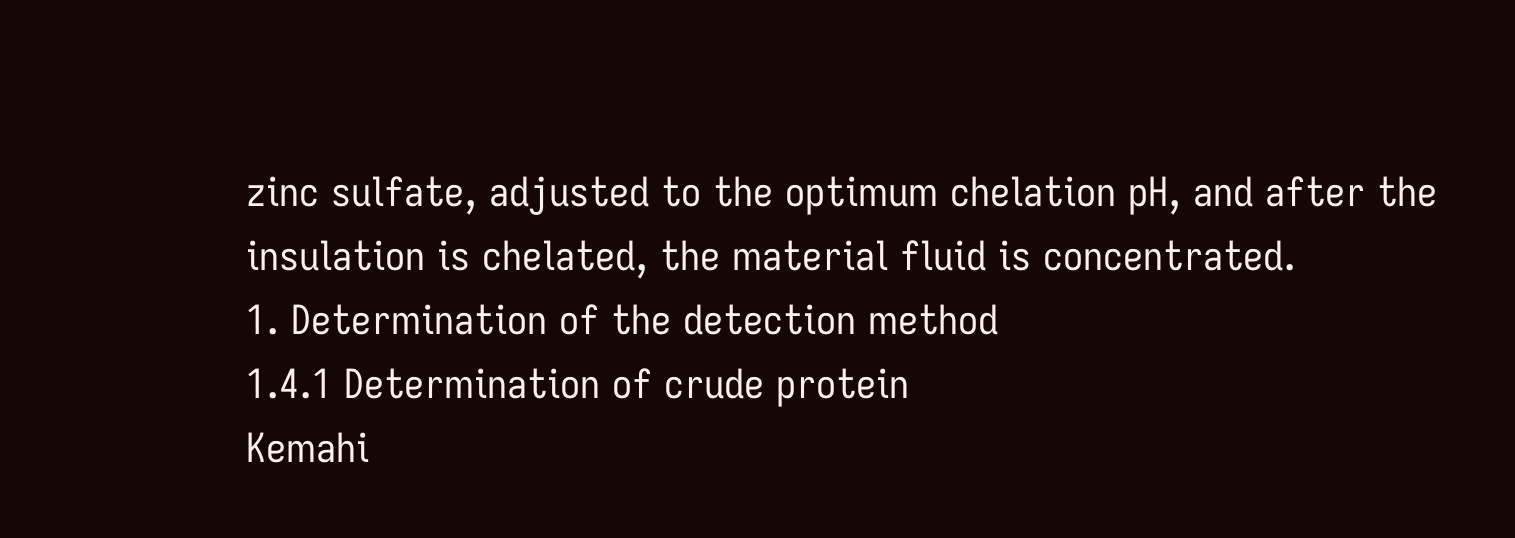zinc sulfate, adjusted to the optimum chelation pH, and after the insulation is chelated, the material fluid is concentrated.
1. Determination of the detection method
1.4.1 Determination of crude protein
Kemahi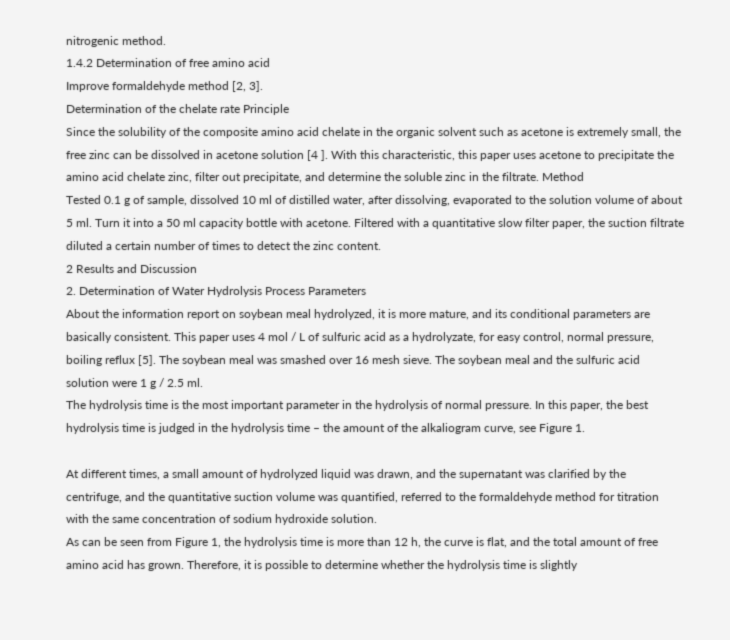nitrogenic method.
1.4.2 Determination of free amino acid
Improve formaldehyde method [2, 3].
Determination of the chelate rate Principle
Since the solubility of the composite amino acid chelate in the organic solvent such as acetone is extremely small, the free zinc can be dissolved in acetone solution [4 ]. With this characteristic, this paper uses acetone to precipitate the amino acid chelate zinc, filter out precipitate, and determine the soluble zinc in the filtrate. Method
Tested 0.1 g of sample, dissolved 10 ml of distilled water, after dissolving, evaporated to the solution volume of about 5 ml. Turn it into a 50 ml capacity bottle with acetone. Filtered with a quantitative slow filter paper, the suction filtrate diluted a certain number of times to detect the zinc content.
2 Results and Discussion
2. Determination of Water Hydrolysis Process Parameters
About the information report on soybean meal hydrolyzed, it is more mature, and its conditional parameters are basically consistent. This paper uses 4 mol / L of sulfuric acid as a hydrolyzate, for easy control, normal pressure, boiling reflux [5]. The soybean meal was smashed over 16 mesh sieve. The soybean meal and the sulfuric acid solution were 1 g / 2.5 ml.
The hydrolysis time is the most important parameter in the hydrolysis of normal pressure. In this paper, the best hydrolysis time is judged in the hydrolysis time – the amount of the alkaliogram curve, see Figure 1.

At different times, a small amount of hydrolyzed liquid was drawn, and the supernatant was clarified by the centrifuge, and the quantitative suction volume was quantified, referred to the formaldehyde method for titration with the same concentration of sodium hydroxide solution.
As can be seen from Figure 1, the hydrolysis time is more than 12 h, the curve is flat, and the total amount of free amino acid has grown. Therefore, it is possible to determine whether the hydrolysis time is slightly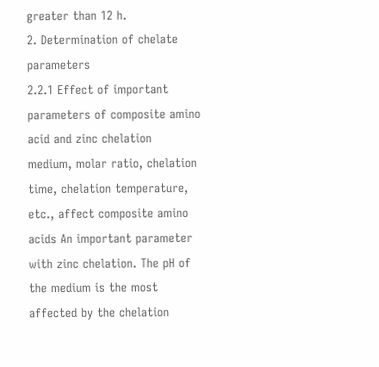greater than 12 h.
2. Determination of chelate parameters
2.2.1 Effect of important parameters of composite amino acid and zinc chelation
medium, molar ratio, chelation time, chelation temperature, etc., affect composite amino acids An important parameter with zinc chelation. The pH of the medium is the most affected by the chelation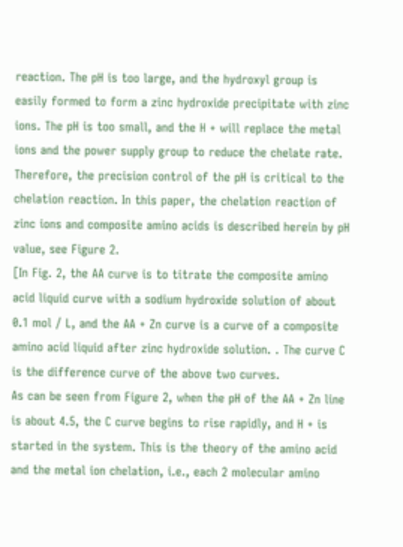reaction. The pH is too large, and the hydroxyl group is easily formed to form a zinc hydroxide precipitate with zinc ions. The pH is too small, and the H + will replace the metal ions and the power supply group to reduce the chelate rate. Therefore, the precision control of the pH is critical to the chelation reaction. In this paper, the chelation reaction of zinc ions and composite amino acids is described herein by pH value, see Figure 2.
[In Fig. 2, the AA curve is to titrate the composite amino acid liquid curve with a sodium hydroxide solution of about 0.1 mol / L, and the AA + Zn curve is a curve of a composite amino acid liquid after zinc hydroxide solution. . The curve C is the difference curve of the above two curves.
As can be seen from Figure 2, when the pH of the AA + Zn line is about 4.5, the C curve begins to rise rapidly, and H + is started in the system. This is the theory of the amino acid and the metal ion chelation, i.e., each 2 molecular amino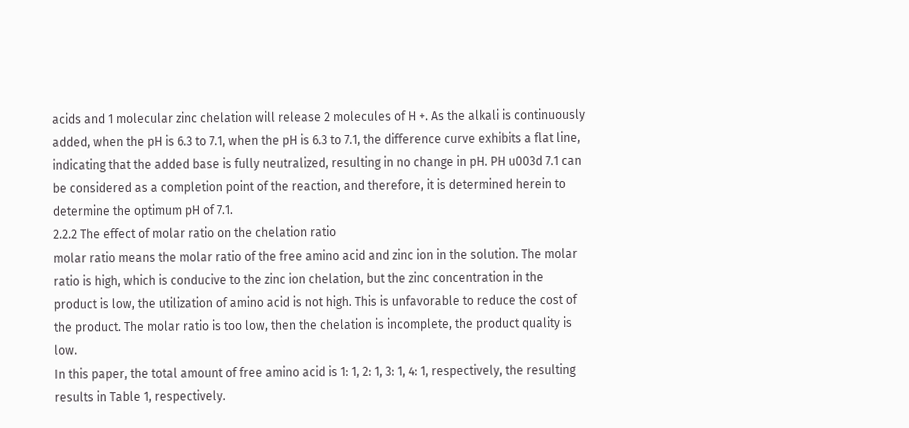acids and 1 molecular zinc chelation will release 2 molecules of H +. As the alkali is continuously added, when the pH is 6.3 to 7.1, when the pH is 6.3 to 7.1, the difference curve exhibits a flat line, indicating that the added base is fully neutralized, resulting in no change in pH. PH u003d 7.1 can be considered as a completion point of the reaction, and therefore, it is determined herein to determine the optimum pH of 7.1.
2.2.2 The effect of molar ratio on the chelation ratio
molar ratio means the molar ratio of the free amino acid and zinc ion in the solution. The molar ratio is high, which is conducive to the zinc ion chelation, but the zinc concentration in the product is low, the utilization of amino acid is not high. This is unfavorable to reduce the cost of the product. The molar ratio is too low, then the chelation is incomplete, the product quality is low.
In this paper, the total amount of free amino acid is 1: 1, 2: 1, 3: 1, 4: 1, respectively, the resulting results in Table 1, respectively.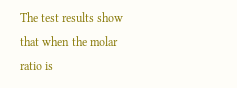The test results show that when the molar ratio is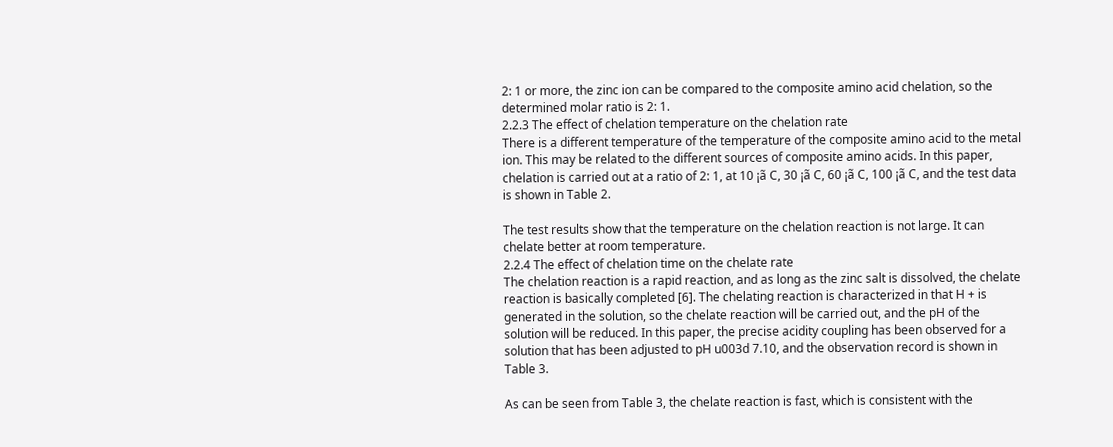2: 1 or more, the zinc ion can be compared to the composite amino acid chelation, so the determined molar ratio is 2: 1.
2.2.3 The effect of chelation temperature on the chelation rate
There is a different temperature of the temperature of the composite amino acid to the metal ion. This may be related to the different sources of composite amino acids. In this paper, chelation is carried out at a ratio of 2: 1, at 10 ¡ã C, 30 ¡ã C, 60 ¡ã C, 100 ¡ã C, and the test data is shown in Table 2.

The test results show that the temperature on the chelation reaction is not large. It can chelate better at room temperature.
2.2.4 The effect of chelation time on the chelate rate
The chelation reaction is a rapid reaction, and as long as the zinc salt is dissolved, the chelate reaction is basically completed [6]. The chelating reaction is characterized in that H + is generated in the solution, so the chelate reaction will be carried out, and the pH of the solution will be reduced. In this paper, the precise acidity coupling has been observed for a solution that has been adjusted to pH u003d 7.10, and the observation record is shown in Table 3.

As can be seen from Table 3, the chelate reaction is fast, which is consistent with the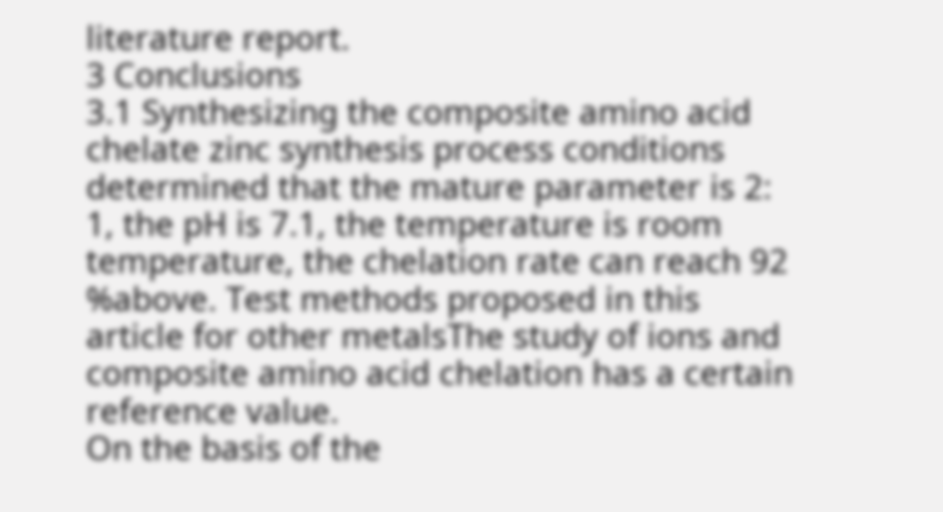literature report.
3 Conclusions
3.1 Synthesizing the composite amino acid chelate zinc synthesis process conditions determined that the mature parameter is 2: 1, the pH is 7.1, the temperature is room temperature, the chelation rate can reach 92 %above. Test methods proposed in this article for other metalsThe study of ions and composite amino acid chelation has a certain reference value.
On the basis of the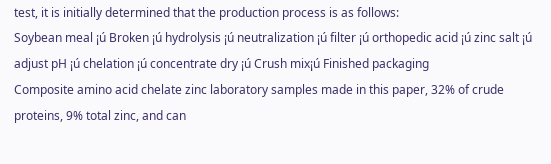test, it is initially determined that the production process is as follows:
Soybean meal ¡ú Broken ¡ú hydrolysis ¡ú neutralization ¡ú filter ¡ú orthopedic acid ¡ú zinc salt ¡ú adjust pH ¡ú chelation ¡ú concentrate dry ¡ú Crush mix¡ú Finished packaging
Composite amino acid chelate zinc laboratory samples made in this paper, 32% of crude proteins, 9% total zinc, and can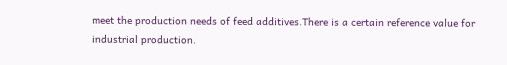meet the production needs of feed additives.There is a certain reference value for industrial production.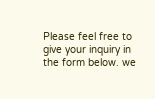Please feel free to give your inquiry in the form below. we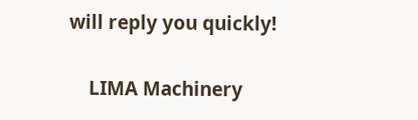will reply you quickly!

    LIMA Machinery